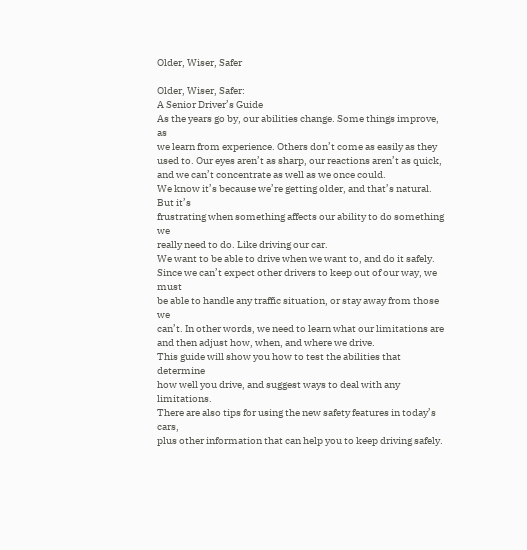Older, Wiser, Safer

Older, Wiser, Safer:
A Senior Driver’s Guide
As the years go by, our abilities change. Some things improve, as
we learn from experience. Others don’t come as easily as they
used to. Our eyes aren’t as sharp, our reactions aren’t as quick,
and we can’t concentrate as well as we once could.
We know it’s because we’re getting older, and that’s natural. But it’s
frustrating when something affects our ability to do something we
really need to do. Like driving our car.
We want to be able to drive when we want to, and do it safely.
Since we can’t expect other drivers to keep out of our way, we must
be able to handle any traffic situation, or stay away from those we
can’t. In other words, we need to learn what our limitations are
and then adjust how, when, and where we drive.
This guide will show you how to test the abilities that determine
how well you drive, and suggest ways to deal with any limitations.
There are also tips for using the new safety features in today’s cars,
plus other information that can help you to keep driving safely.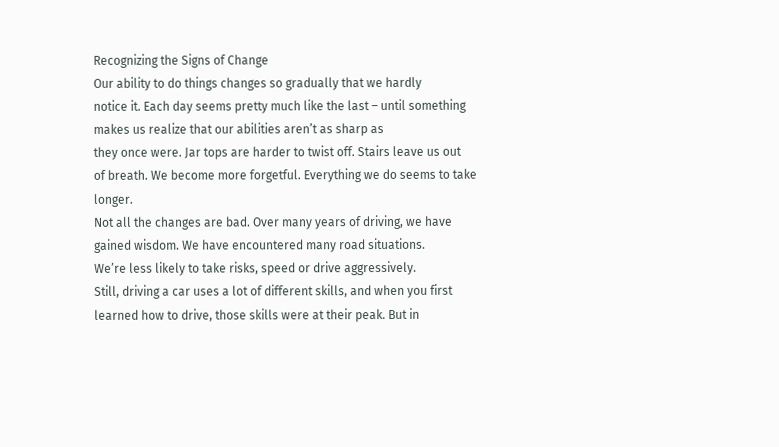Recognizing the Signs of Change
Our ability to do things changes so gradually that we hardly
notice it. Each day seems pretty much like the last – until something makes us realize that our abilities aren’t as sharp as
they once were. Jar tops are harder to twist off. Stairs leave us out
of breath. We become more forgetful. Everything we do seems to take longer.
Not all the changes are bad. Over many years of driving, we have
gained wisdom. We have encountered many road situations.
We’re less likely to take risks, speed or drive aggressively.
Still, driving a car uses a lot of different skills, and when you first
learned how to drive, those skills were at their peak. But in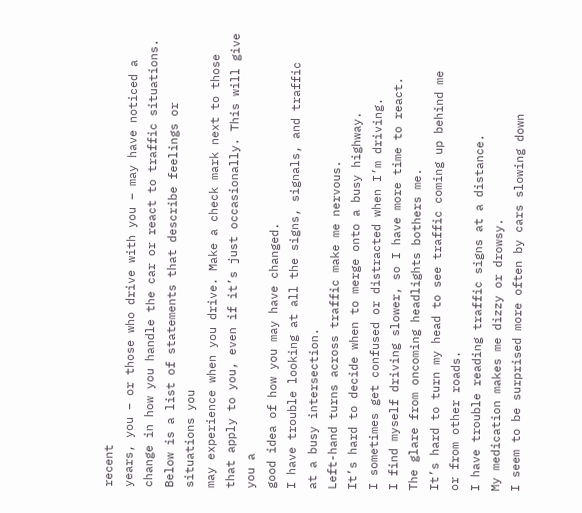recent
years, you – or those who drive with you – may have noticed a
change in how you handle the car or react to traffic situations.
Below is a list of statements that describe feelings or situations you
may experience when you drive. Make a check mark next to those
that apply to you, even if it’s just occasionally. This will give you a
good idea of how you may have changed.
I have trouble looking at all the signs, signals, and traffic
at a busy intersection.
Left-hand turns across traffic make me nervous.
It’s hard to decide when to merge onto a busy highway.
I sometimes get confused or distracted when I’m driving.
I find myself driving slower, so I have more time to react.
The glare from oncoming headlights bothers me.
It’s hard to turn my head to see traffic coming up behind me
or from other roads.
I have trouble reading traffic signs at a distance.
My medication makes me dizzy or drowsy.
I seem to be surprised more often by cars slowing down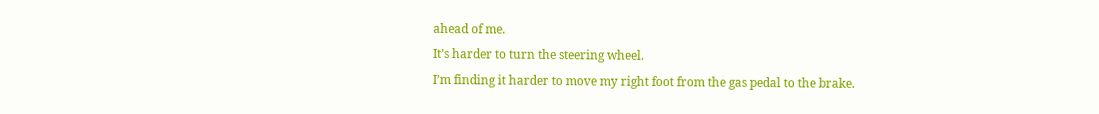ahead of me.
It’s harder to turn the steering wheel.
I’m finding it harder to move my right foot from the gas pedal to the brake.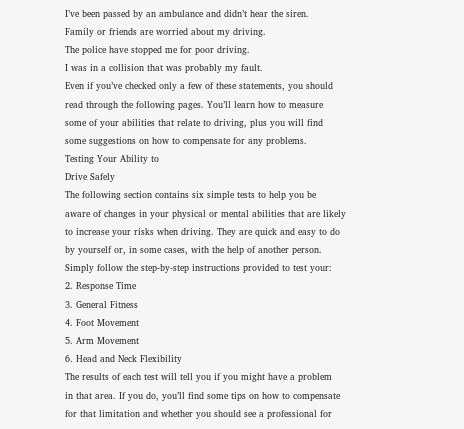I’ve been passed by an ambulance and didn’t hear the siren.
Family or friends are worried about my driving.
The police have stopped me for poor driving.
I was in a collision that was probably my fault.
Even if you’ve checked only a few of these statements, you should
read through the following pages. You’ll learn how to measure
some of your abilities that relate to driving, plus you will find
some suggestions on how to compensate for any problems.
Testing Your Ability to
Drive Safely
The following section contains six simple tests to help you be
aware of changes in your physical or mental abilities that are likely
to increase your risks when driving. They are quick and easy to do
by yourself or, in some cases, with the help of another person.
Simply follow the step-by-step instructions provided to test your:
2. Response Time
3. General Fitness
4. Foot Movement
5. Arm Movement
6. Head and Neck Flexibility
The results of each test will tell you if you might have a problem
in that area. If you do, you’ll find some tips on how to compensate
for that limitation and whether you should see a professional for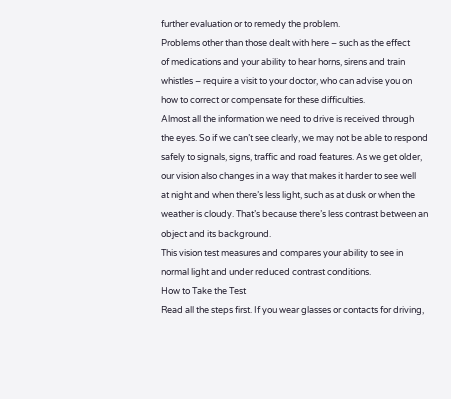further evaluation or to remedy the problem.
Problems other than those dealt with here – such as the effect
of medications and your ability to hear horns, sirens and train
whistles – require a visit to your doctor, who can advise you on
how to correct or compensate for these difficulties.
Almost all the information we need to drive is received through
the eyes. So if we can’t see clearly, we may not be able to respond
safely to signals, signs, traffic and road features. As we get older,
our vision also changes in a way that makes it harder to see well
at night and when there’s less light, such as at dusk or when the
weather is cloudy. That’s because there’s less contrast between an
object and its background.
This vision test measures and compares your ability to see in
normal light and under reduced contrast conditions.
How to Take the Test
Read all the steps first. If you wear glasses or contacts for driving,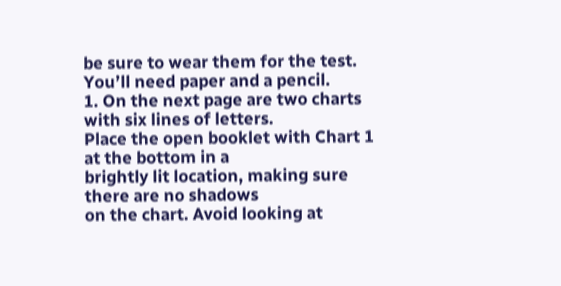be sure to wear them for the test. You’ll need paper and a pencil.
1. On the next page are two charts with six lines of letters.
Place the open booklet with Chart 1 at the bottom in a
brightly lit location, making sure there are no shadows
on the chart. Avoid looking at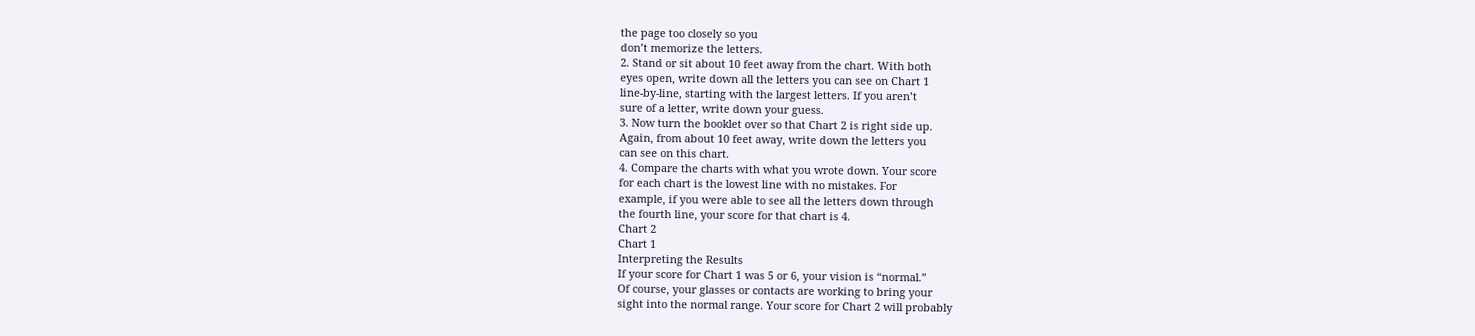the page too closely so you
don’t memorize the letters.
2. Stand or sit about 10 feet away from the chart. With both
eyes open, write down all the letters you can see on Chart 1
line-by-line, starting with the largest letters. If you aren’t
sure of a letter, write down your guess.
3. Now turn the booklet over so that Chart 2 is right side up.
Again, from about 10 feet away, write down the letters you
can see on this chart.
4. Compare the charts with what you wrote down. Your score
for each chart is the lowest line with no mistakes. For
example, if you were able to see all the letters down through
the fourth line, your score for that chart is 4.
Chart 2
Chart 1
Interpreting the Results
If your score for Chart 1 was 5 or 6, your vision is “normal.”
Of course, your glasses or contacts are working to bring your
sight into the normal range. Your score for Chart 2 will probably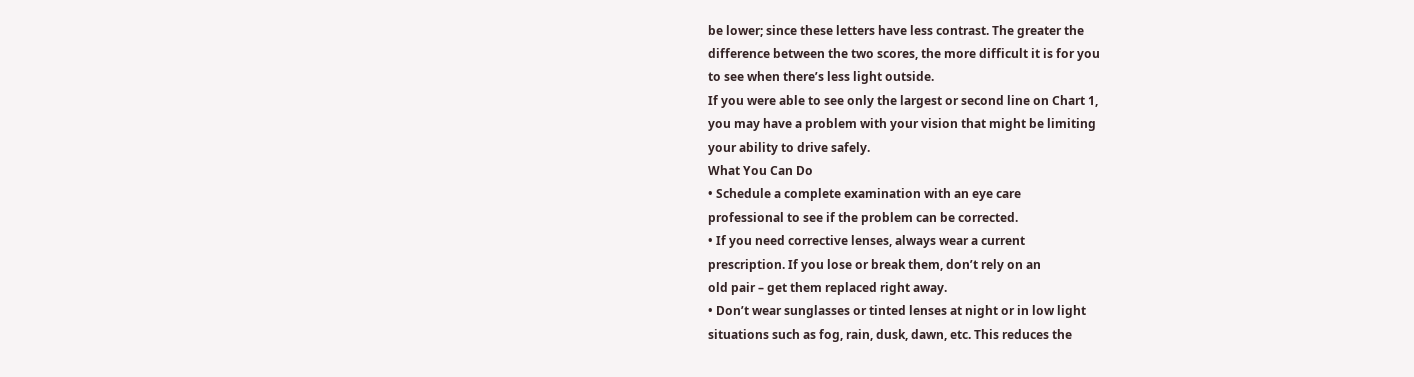be lower; since these letters have less contrast. The greater the
difference between the two scores, the more difficult it is for you
to see when there’s less light outside.
If you were able to see only the largest or second line on Chart 1,
you may have a problem with your vision that might be limiting
your ability to drive safely.
What You Can Do
• Schedule a complete examination with an eye care
professional to see if the problem can be corrected.
• If you need corrective lenses, always wear a current
prescription. If you lose or break them, don’t rely on an
old pair – get them replaced right away.
• Don’t wear sunglasses or tinted lenses at night or in low light
situations such as fog, rain, dusk, dawn, etc. This reduces the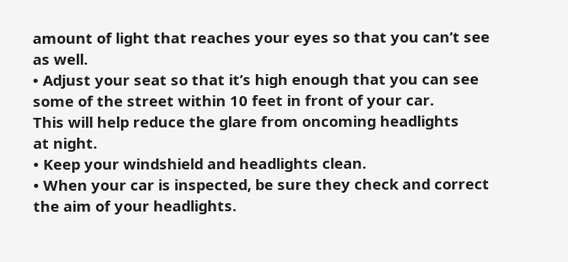amount of light that reaches your eyes so that you can’t see
as well.
• Adjust your seat so that it’s high enough that you can see
some of the street within 10 feet in front of your car.
This will help reduce the glare from oncoming headlights
at night.
• Keep your windshield and headlights clean.
• When your car is inspected, be sure they check and correct
the aim of your headlights.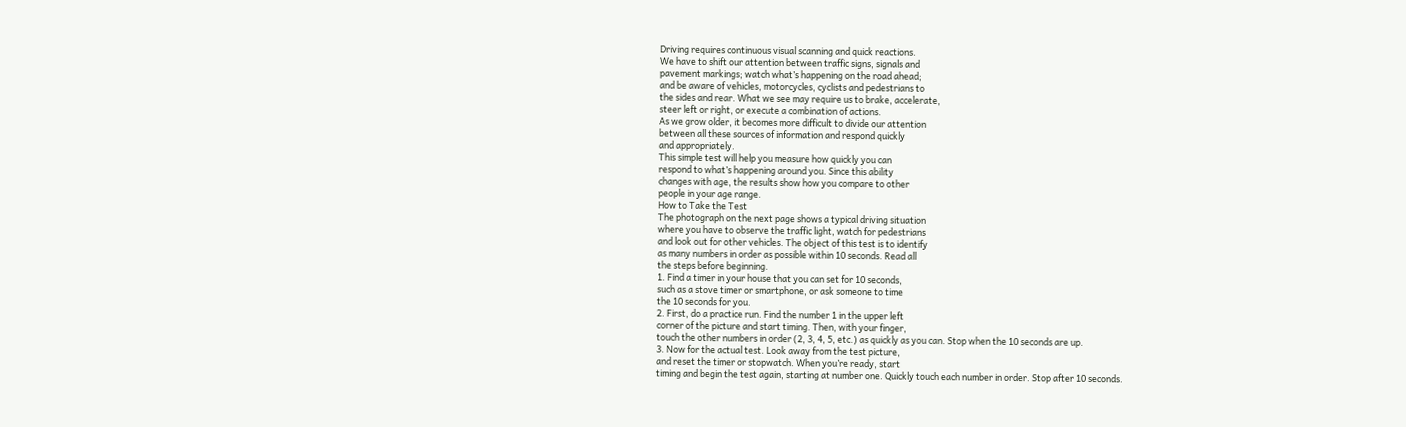Driving requires continuous visual scanning and quick reactions.
We have to shift our attention between traffic signs, signals and
pavement markings; watch what’s happening on the road ahead;
and be aware of vehicles, motorcycles, cyclists and pedestrians to
the sides and rear. What we see may require us to brake, accelerate,
steer left or right, or execute a combination of actions.
As we grow older, it becomes more difficult to divide our attention
between all these sources of information and respond quickly
and appropriately.
This simple test will help you measure how quickly you can
respond to what’s happening around you. Since this ability
changes with age, the results show how you compare to other
people in your age range.
How to Take the Test
The photograph on the next page shows a typical driving situation
where you have to observe the traffic light, watch for pedestrians
and look out for other vehicles. The object of this test is to identify
as many numbers in order as possible within 10 seconds. Read all
the steps before beginning.
1. Find a timer in your house that you can set for 10 seconds,
such as a stove timer or smartphone, or ask someone to time
the 10 seconds for you.
2. First, do a practice run. Find the number 1 in the upper left
corner of the picture and start timing. Then, with your finger,
touch the other numbers in order (2, 3, 4, 5, etc.) as quickly as you can. Stop when the 10 seconds are up.
3. Now for the actual test. Look away from the test picture,
and reset the timer or stopwatch. When you’re ready, start
timing and begin the test again, starting at number one. Quickly touch each number in order. Stop after 10 seconds.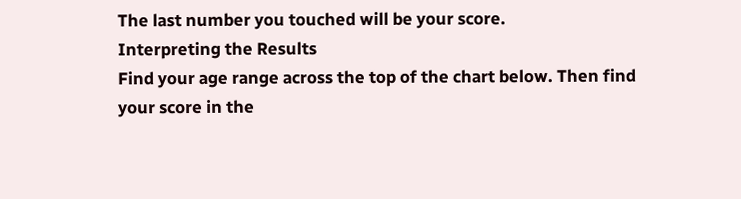The last number you touched will be your score.
Interpreting the Results
Find your age range across the top of the chart below. Then find
your score in the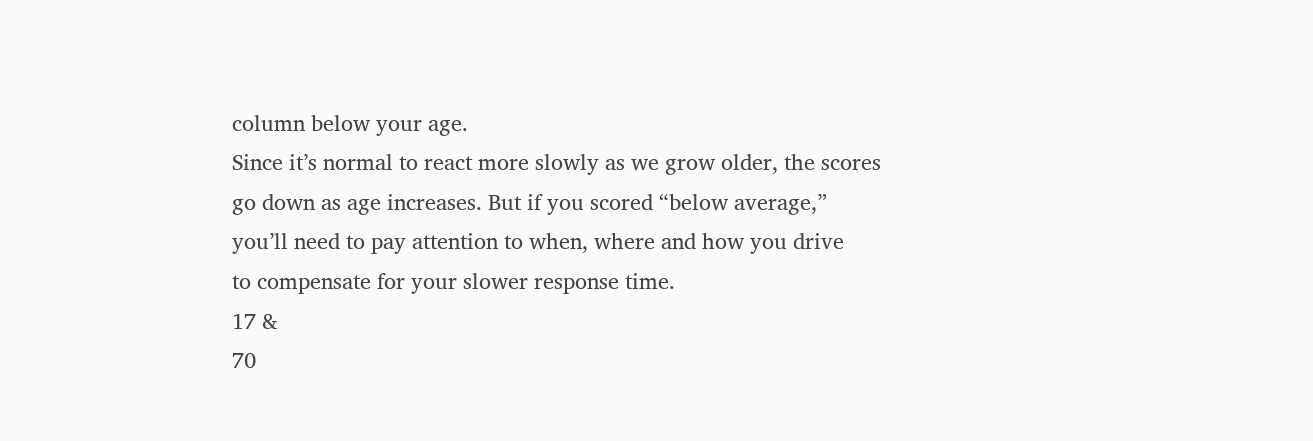column below your age.
Since it’s normal to react more slowly as we grow older, the scores
go down as age increases. But if you scored “below average,”
you’ll need to pay attention to when, where and how you drive
to compensate for your slower response time.
17 &
70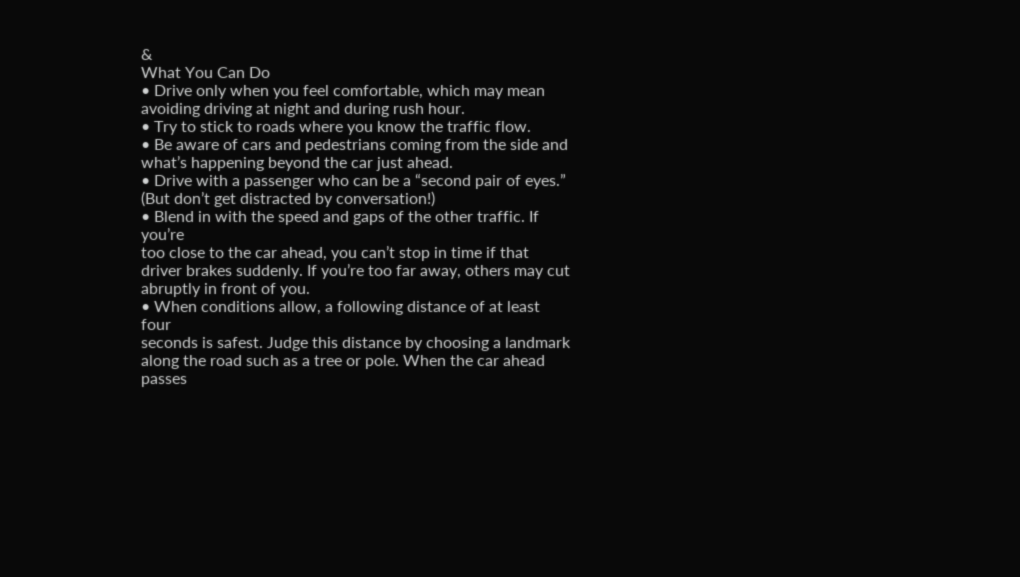&
What You Can Do
• Drive only when you feel comfortable, which may mean
avoiding driving at night and during rush hour.
• Try to stick to roads where you know the traffic flow.
• Be aware of cars and pedestrians coming from the side and
what’s happening beyond the car just ahead.
• Drive with a passenger who can be a “second pair of eyes.”
(But don’t get distracted by conversation!)
• Blend in with the speed and gaps of the other traffic. If you’re
too close to the car ahead, you can’t stop in time if that
driver brakes suddenly. If you’re too far away, others may cut
abruptly in front of you.
• When conditions allow, a following distance of at least four
seconds is safest. Judge this distance by choosing a landmark
along the road such as a tree or pole. When the car ahead
passes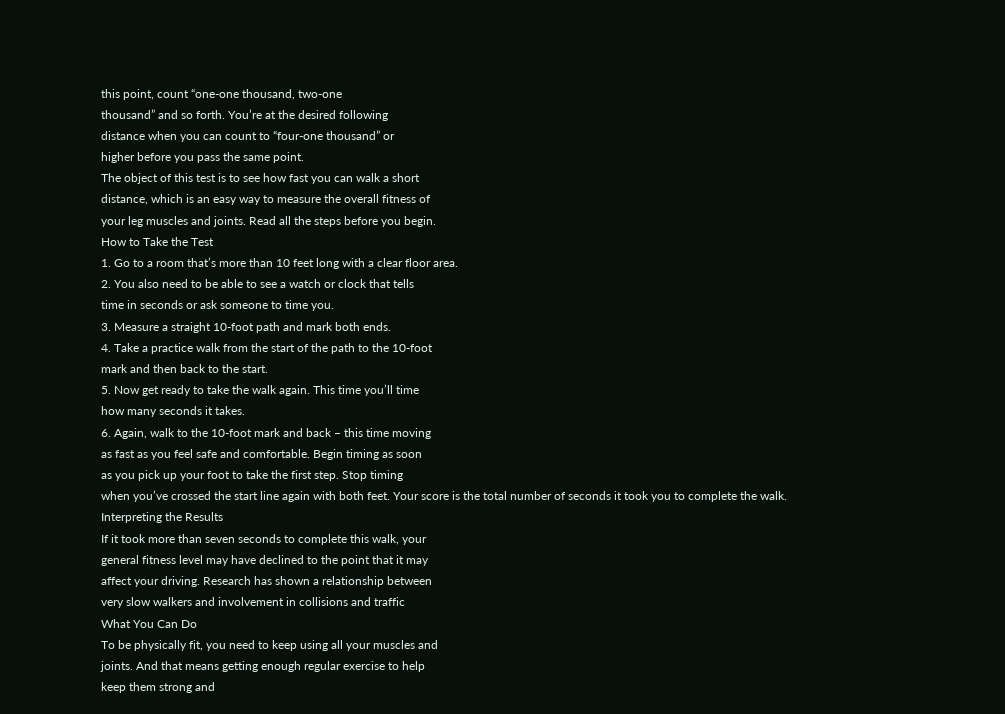this point, count “one-one thousand, two-one
thousand” and so forth. You’re at the desired following
distance when you can count to “four-one thousand” or
higher before you pass the same point.
The object of this test is to see how fast you can walk a short
distance, which is an easy way to measure the overall fitness of
your leg muscles and joints. Read all the steps before you begin.
How to Take the Test
1. Go to a room that’s more than 10 feet long with a clear floor area.
2. You also need to be able to see a watch or clock that tells
time in seconds or ask someone to time you.
3. Measure a straight 10-foot path and mark both ends.
4. Take a practice walk from the start of the path to the 10-foot
mark and then back to the start.
5. Now get ready to take the walk again. This time you’ll time
how many seconds it takes.
6. Again, walk to the 10-foot mark and back – this time moving
as fast as you feel safe and comfortable. Begin timing as soon
as you pick up your foot to take the first step. Stop timing
when you’ve crossed the start line again with both feet. Your score is the total number of seconds it took you to complete the walk.
Interpreting the Results
If it took more than seven seconds to complete this walk, your
general fitness level may have declined to the point that it may
affect your driving. Research has shown a relationship between
very slow walkers and involvement in collisions and traffic
What You Can Do
To be physically fit, you need to keep using all your muscles and
joints. And that means getting enough regular exercise to help
keep them strong and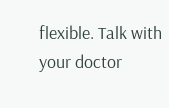flexible. Talk with your doctor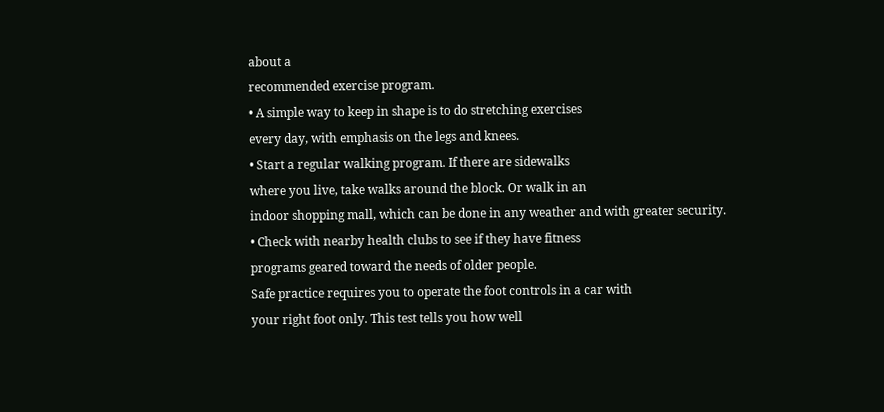about a
recommended exercise program.
• A simple way to keep in shape is to do stretching exercises
every day, with emphasis on the legs and knees.
• Start a regular walking program. If there are sidewalks
where you live, take walks around the block. Or walk in an
indoor shopping mall, which can be done in any weather and with greater security.
• Check with nearby health clubs to see if they have fitness
programs geared toward the needs of older people.
Safe practice requires you to operate the foot controls in a car with
your right foot only. This test tells you how well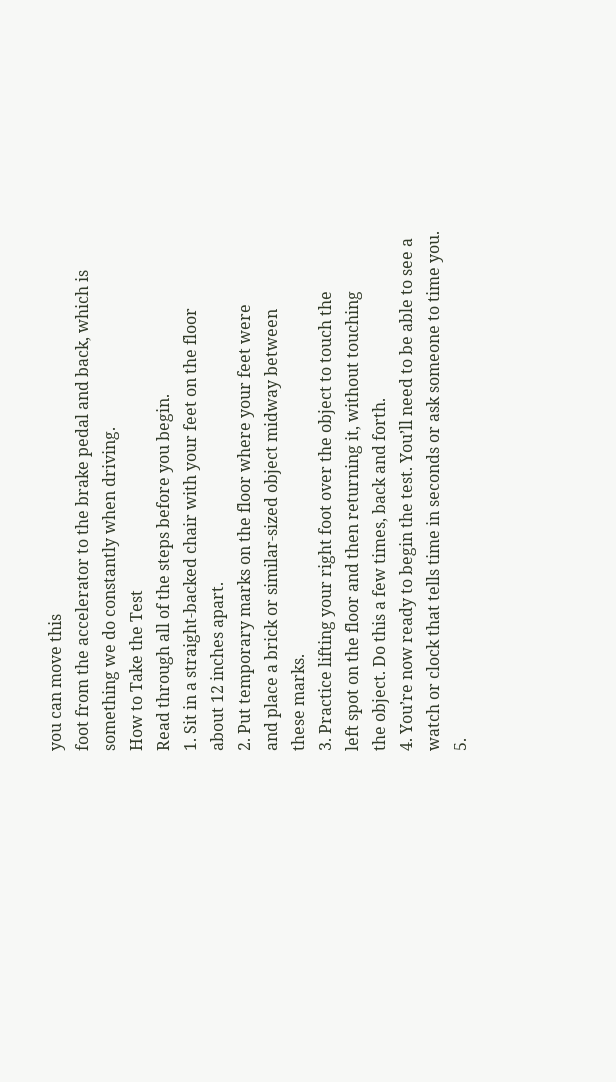you can move this
foot from the accelerator to the brake pedal and back, which is
something we do constantly when driving.
How to Take the Test
Read through all of the steps before you begin.
1. Sit in a straight-backed chair with your feet on the floor
about 12 inches apart.
2. Put temporary marks on the floor where your feet were
and place a brick or similar-sized object midway between
these marks.
3. Practice lifting your right foot over the object to touch the
left spot on the floor and then returning it, without touching
the object. Do this a few times, back and forth.
4. You’re now ready to begin the test. You’ll need to be able to see a watch or clock that tells time in seconds or ask someone to time you.
5.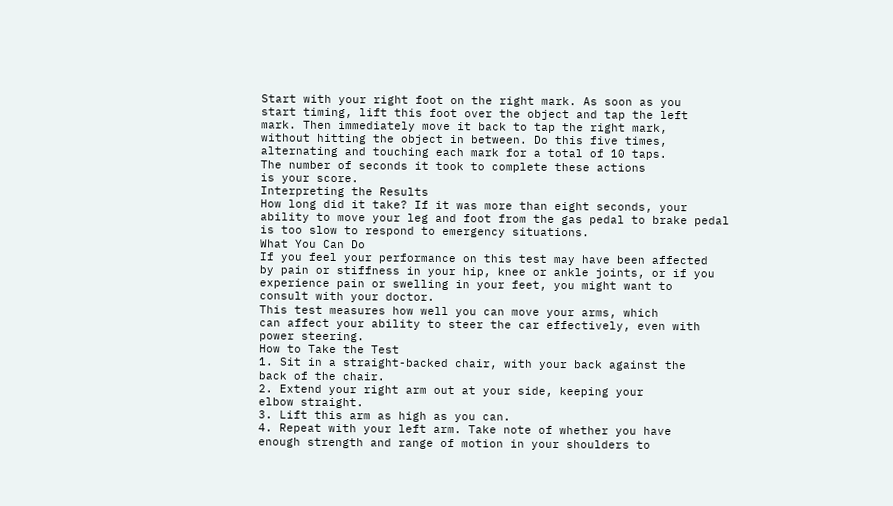Start with your right foot on the right mark. As soon as you
start timing, lift this foot over the object and tap the left
mark. Then immediately move it back to tap the right mark,
without hitting the object in between. Do this five times,
alternating and touching each mark for a total of 10 taps.
The number of seconds it took to complete these actions
is your score.
Interpreting the Results
How long did it take? If it was more than eight seconds, your
ability to move your leg and foot from the gas pedal to brake pedal
is too slow to respond to emergency situations.
What You Can Do
If you feel your performance on this test may have been affected
by pain or stiffness in your hip, knee or ankle joints, or if you
experience pain or swelling in your feet, you might want to
consult with your doctor.
This test measures how well you can move your arms, which
can affect your ability to steer the car effectively, even with
power steering.
How to Take the Test
1. Sit in a straight-backed chair, with your back against the
back of the chair.
2. Extend your right arm out at your side, keeping your
elbow straight.
3. Lift this arm as high as you can.
4. Repeat with your left arm. Take note of whether you have
enough strength and range of motion in your shoulders to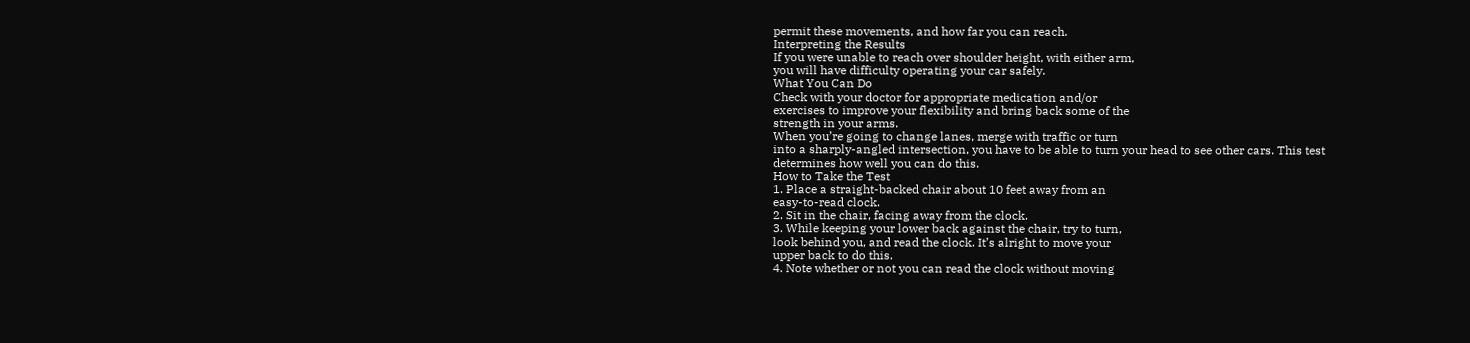permit these movements, and how far you can reach.
Interpreting the Results
If you were unable to reach over shoulder height, with either arm,
you will have difficulty operating your car safely.
What You Can Do
Check with your doctor for appropriate medication and/or
exercises to improve your flexibility and bring back some of the
strength in your arms.
When you’re going to change lanes, merge with traffic or turn
into a sharply-angled intersection, you have to be able to turn your head to see other cars. This test determines how well you can do this.
How to Take the Test
1. Place a straight-backed chair about 10 feet away from an
easy-to-read clock.
2. Sit in the chair, facing away from the clock.
3. While keeping your lower back against the chair, try to turn,
look behind you, and read the clock. It’s alright to move your
upper back to do this.
4. Note whether or not you can read the clock without moving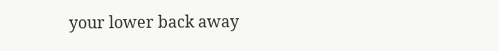your lower back away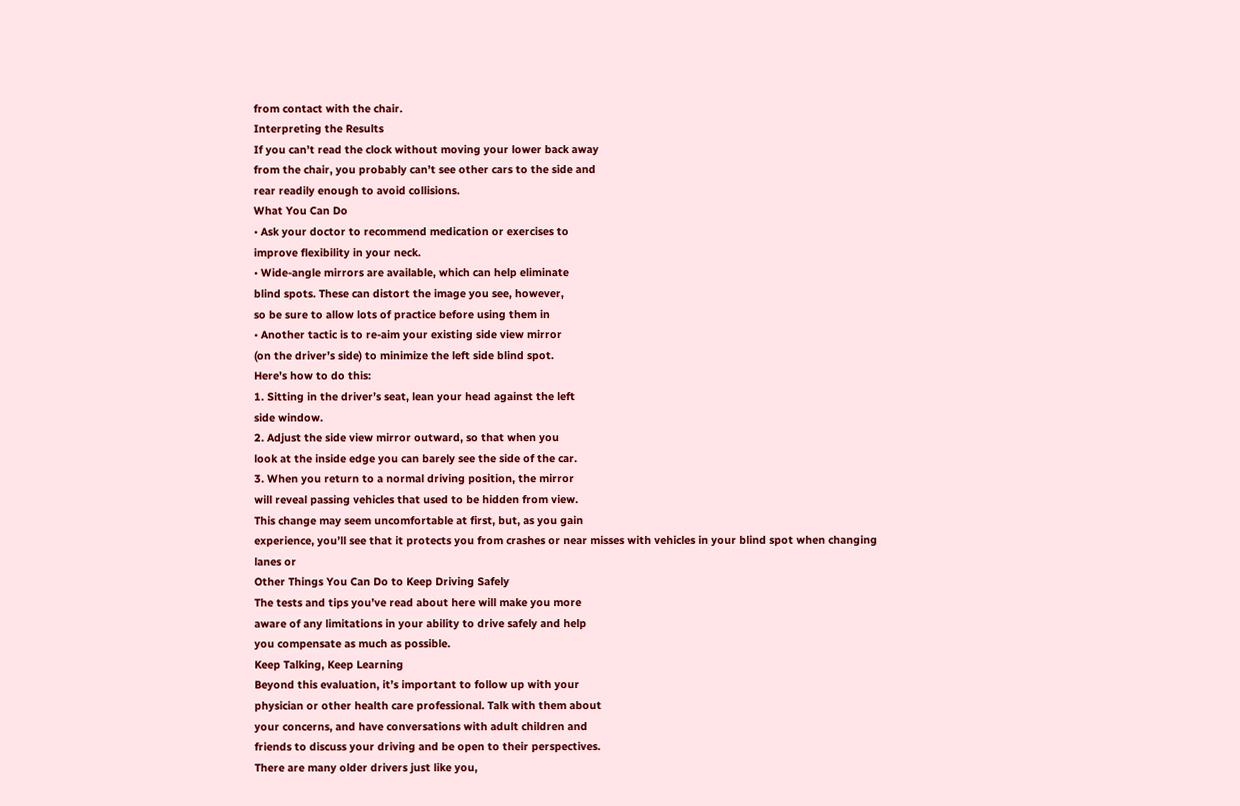from contact with the chair.
Interpreting the Results
If you can’t read the clock without moving your lower back away
from the chair, you probably can’t see other cars to the side and
rear readily enough to avoid collisions.
What You Can Do
• Ask your doctor to recommend medication or exercises to
improve flexibility in your neck.
• Wide-angle mirrors are available, which can help eliminate
blind spots. These can distort the image you see, however,
so be sure to allow lots of practice before using them in
• Another tactic is to re-aim your existing side view mirror
(on the driver’s side) to minimize the left side blind spot.
Here’s how to do this:
1. Sitting in the driver’s seat, lean your head against the left
side window.
2. Adjust the side view mirror outward, so that when you
look at the inside edge you can barely see the side of the car.
3. When you return to a normal driving position, the mirror
will reveal passing vehicles that used to be hidden from view.
This change may seem uncomfortable at first, but, as you gain
experience, you’ll see that it protects you from crashes or near misses with vehicles in your blind spot when changing lanes or
Other Things You Can Do to Keep Driving Safely
The tests and tips you’ve read about here will make you more
aware of any limitations in your ability to drive safely and help
you compensate as much as possible.
Keep Talking, Keep Learning
Beyond this evaluation, it’s important to follow up with your
physician or other health care professional. Talk with them about
your concerns, and have conversations with adult children and
friends to discuss your driving and be open to their perspectives.
There are many older drivers just like you,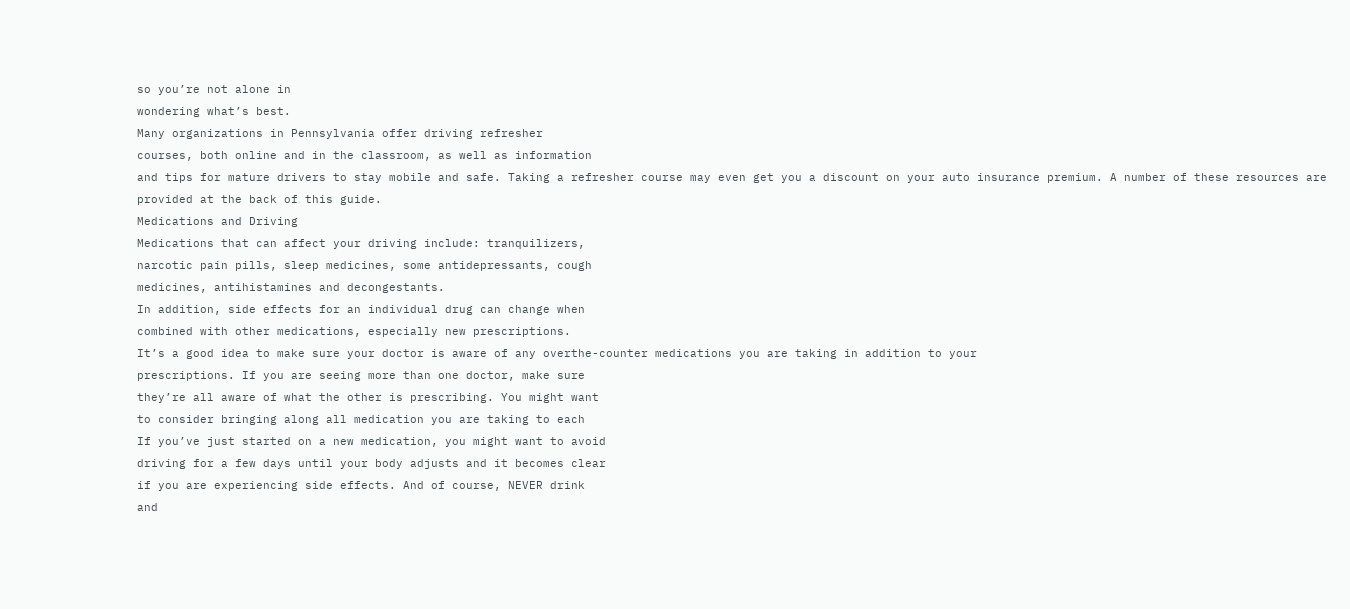so you’re not alone in
wondering what’s best.
Many organizations in Pennsylvania offer driving refresher
courses, both online and in the classroom, as well as information
and tips for mature drivers to stay mobile and safe. Taking a refresher course may even get you a discount on your auto insurance premium. A number of these resources are provided at the back of this guide.
Medications and Driving
Medications that can affect your driving include: tranquilizers,
narcotic pain pills, sleep medicines, some antidepressants, cough
medicines, antihistamines and decongestants.
In addition, side effects for an individual drug can change when
combined with other medications, especially new prescriptions.
It’s a good idea to make sure your doctor is aware of any overthe-counter medications you are taking in addition to your
prescriptions. If you are seeing more than one doctor, make sure
they’re all aware of what the other is prescribing. You might want
to consider bringing along all medication you are taking to each
If you’ve just started on a new medication, you might want to avoid
driving for a few days until your body adjusts and it becomes clear
if you are experiencing side effects. And of course, NEVER drink
and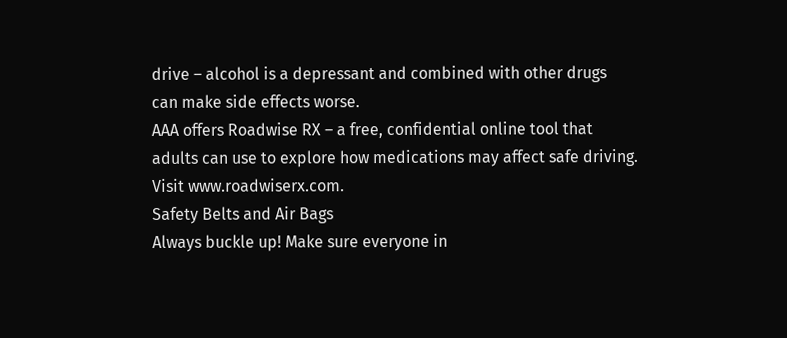drive – alcohol is a depressant and combined with other drugs
can make side effects worse.
AAA offers Roadwise RX – a free, confidential online tool that
adults can use to explore how medications may affect safe driving.
Visit www.roadwiserx.com.
Safety Belts and Air Bags
Always buckle up! Make sure everyone in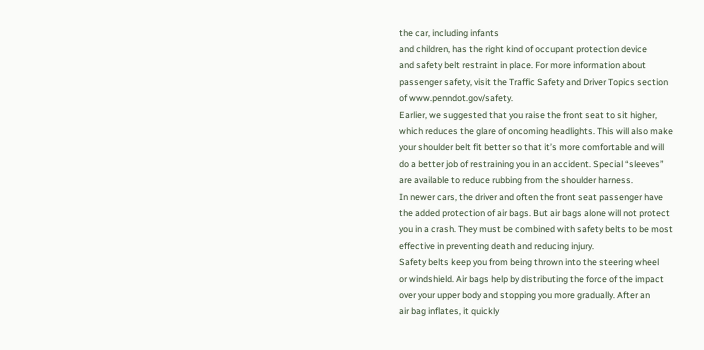the car, including infants
and children, has the right kind of occupant protection device
and safety belt restraint in place. For more information about
passenger safety, visit the Traffic Safety and Driver Topics section
of www.penndot.gov/safety.
Earlier, we suggested that you raise the front seat to sit higher,
which reduces the glare of oncoming headlights. This will also make
your shoulder belt fit better so that it’s more comfortable and will
do a better job of restraining you in an accident. Special “sleeves”
are available to reduce rubbing from the shoulder harness.
In newer cars, the driver and often the front seat passenger have
the added protection of air bags. But air bags alone will not protect
you in a crash. They must be combined with safety belts to be most
effective in preventing death and reducing injury.
Safety belts keep you from being thrown into the steering wheel
or windshield. Air bags help by distributing the force of the impact
over your upper body and stopping you more gradually. After an
air bag inflates, it quickly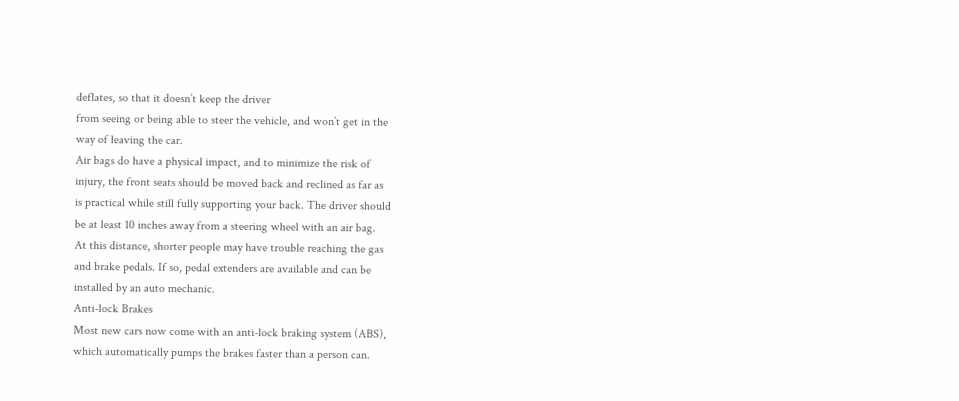deflates, so that it doesn’t keep the driver
from seeing or being able to steer the vehicle, and won’t get in the
way of leaving the car.
Air bags do have a physical impact, and to minimize the risk of
injury, the front seats should be moved back and reclined as far as
is practical while still fully supporting your back. The driver should
be at least 10 inches away from a steering wheel with an air bag.
At this distance, shorter people may have trouble reaching the gas
and brake pedals. If so, pedal extenders are available and can be
installed by an auto mechanic.
Anti-lock Brakes
Most new cars now come with an anti-lock braking system (ABS),
which automatically pumps the brakes faster than a person can.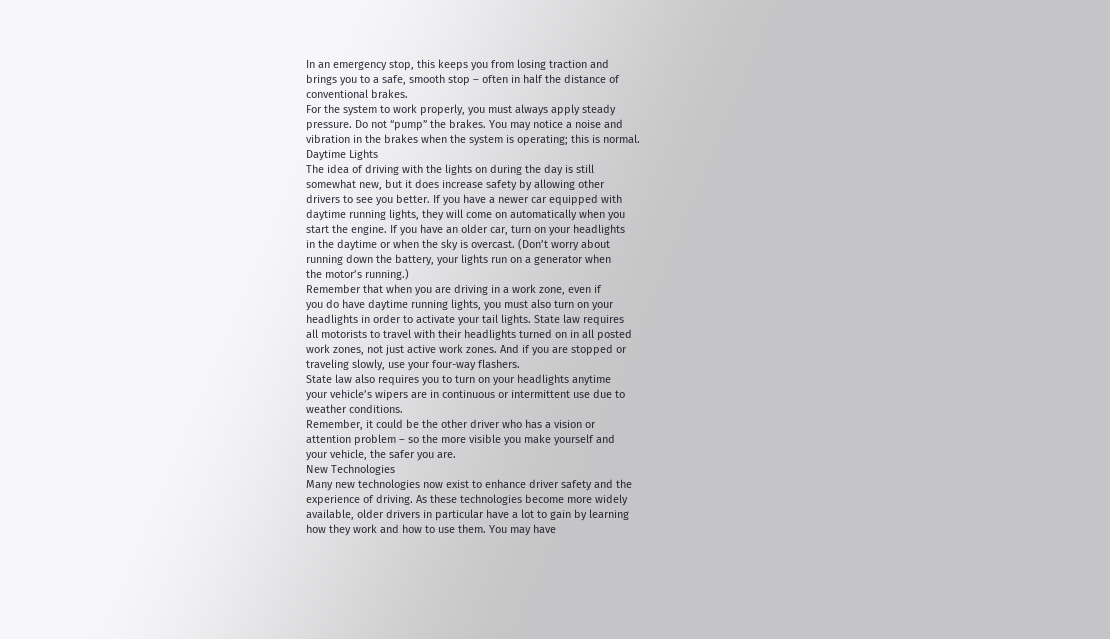In an emergency stop, this keeps you from losing traction and
brings you to a safe, smooth stop – often in half the distance of
conventional brakes.
For the system to work properly, you must always apply steady
pressure. Do not “pump” the brakes. You may notice a noise and
vibration in the brakes when the system is operating; this is normal.
Daytime Lights
The idea of driving with the lights on during the day is still
somewhat new, but it does increase safety by allowing other
drivers to see you better. If you have a newer car equipped with
daytime running lights, they will come on automatically when you
start the engine. If you have an older car, turn on your headlights
in the daytime or when the sky is overcast. (Don’t worry about
running down the battery, your lights run on a generator when
the motor’s running.)
Remember that when you are driving in a work zone, even if
you do have daytime running lights, you must also turn on your
headlights in order to activate your tail lights. State law requires
all motorists to travel with their headlights turned on in all posted
work zones, not just active work zones. And if you are stopped or
traveling slowly, use your four-way flashers.
State law also requires you to turn on your headlights anytime
your vehicle’s wipers are in continuous or intermittent use due to
weather conditions.
Remember, it could be the other driver who has a vision or
attention problem – so the more visible you make yourself and
your vehicle, the safer you are.
New Technologies
Many new technologies now exist to enhance driver safety and the
experience of driving. As these technologies become more widely
available, older drivers in particular have a lot to gain by learning
how they work and how to use them. You may have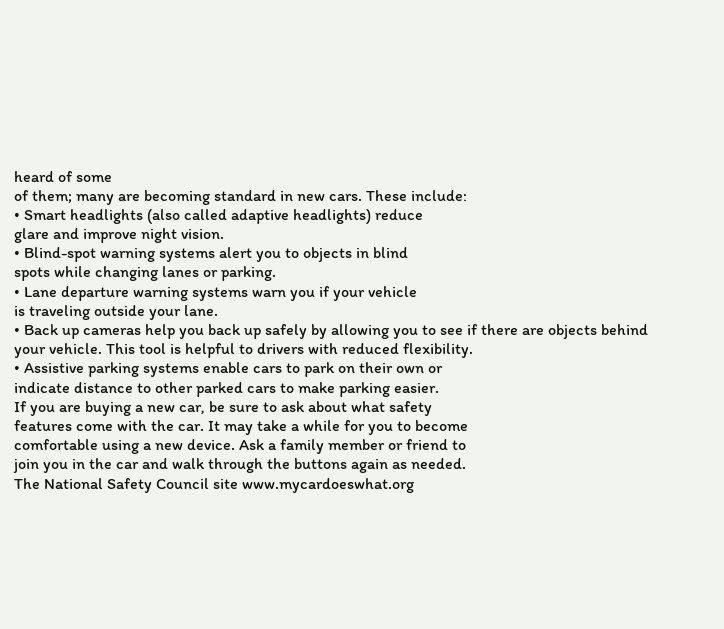heard of some
of them; many are becoming standard in new cars. These include:
• Smart headlights (also called adaptive headlights) reduce
glare and improve night vision.
• Blind-spot warning systems alert you to objects in blind
spots while changing lanes or parking.
• Lane departure warning systems warn you if your vehicle
is traveling outside your lane.
• Back up cameras help you back up safely by allowing you to see if there are objects behind your vehicle. This tool is helpful to drivers with reduced flexibility.
• Assistive parking systems enable cars to park on their own or
indicate distance to other parked cars to make parking easier.
If you are buying a new car, be sure to ask about what safety
features come with the car. It may take a while for you to become
comfortable using a new device. Ask a family member or friend to
join you in the car and walk through the buttons again as needed.
The National Safety Council site www.mycardoeswhat.org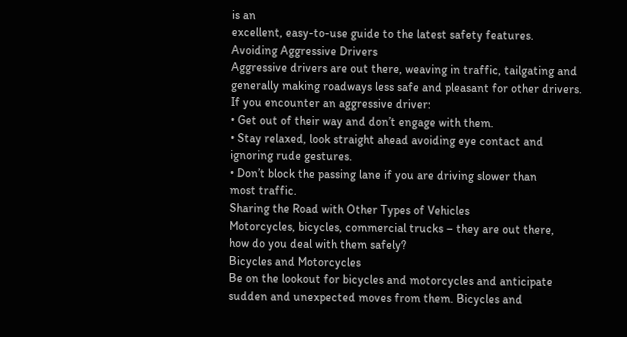is an
excellent, easy-to-use guide to the latest safety features.
Avoiding Aggressive Drivers
Aggressive drivers are out there, weaving in traffic, tailgating and
generally making roadways less safe and pleasant for other drivers.
If you encounter an aggressive driver:
• Get out of their way and don’t engage with them.
• Stay relaxed, look straight ahead avoiding eye contact and
ignoring rude gestures.
• Don’t block the passing lane if you are driving slower than
most traffic.
Sharing the Road with Other Types of Vehicles
Motorcycles, bicycles, commercial trucks – they are out there,
how do you deal with them safely?
Bicycles and Motorcycles
Be on the lookout for bicycles and motorcycles and anticipate
sudden and unexpected moves from them. Bicycles and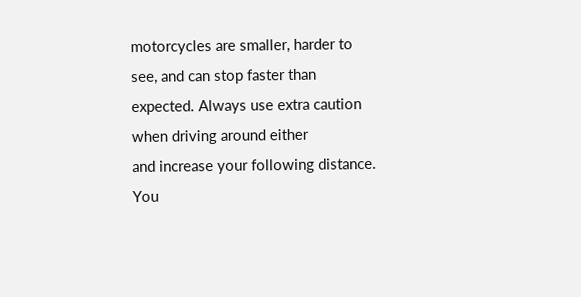motorcycles are smaller, harder to see, and can stop faster than
expected. Always use extra caution when driving around either
and increase your following distance.
You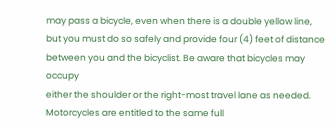may pass a bicycle, even when there is a double yellow line,
but you must do so safely and provide four (4) feet of distance
between you and the bicyclist. Be aware that bicycles may occupy
either the shoulder or the right-most travel lane as needed.
Motorcycles are entitled to the same full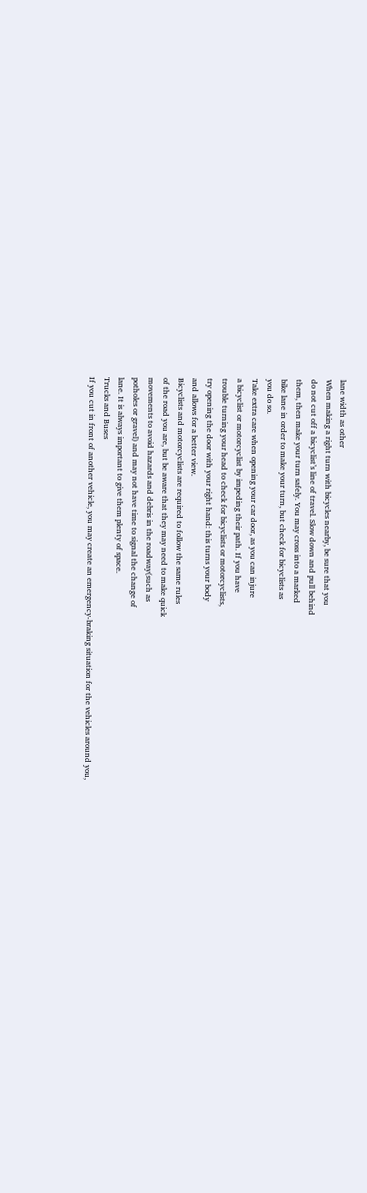lane width as other
When making a right turn with bicycles nearby, be sure that you
do not cut off a bicyclist’s line of travel. Slow down and pull behind
them, then make your turn safely. You may cross into a marked
bike lane in order to make your turn, but check for bicyclists as
you do so.
Take extra care when opening your car door, as you can injure
a bicyclist or motorcyclist by impeding their path. If you have
trouble turning your head to check for bicyclists or motorcyclists,
try opening the door with your right hand: this turns your body
and allows for a better view.
Bicyclists and motorcyclists are required to follow the same rules
of the road you are, but be aware that they may need to make quick
movements to avoid hazards and debris in the roadway(such as
potholes or gravel) and may not have time to signal the change of
lane. It is always important to give them plenty of space.
Trucks and Buses
If you cut in front of another vehicle, you may create an emergency-braking situation for the vehicles around you,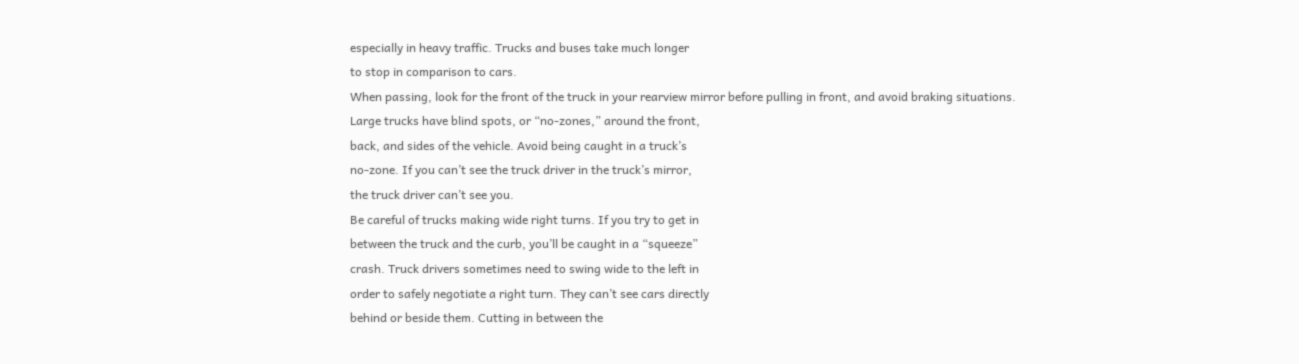especially in heavy traffic. Trucks and buses take much longer
to stop in comparison to cars.
When passing, look for the front of the truck in your rearview mirror before pulling in front, and avoid braking situations.
Large trucks have blind spots, or “no-zones,” around the front,
back, and sides of the vehicle. Avoid being caught in a truck’s
no-zone. If you can’t see the truck driver in the truck’s mirror,
the truck driver can’t see you.
Be careful of trucks making wide right turns. If you try to get in
between the truck and the curb, you’ll be caught in a “squeeze”
crash. Truck drivers sometimes need to swing wide to the left in
order to safely negotiate a right turn. They can’t see cars directly
behind or beside them. Cutting in between the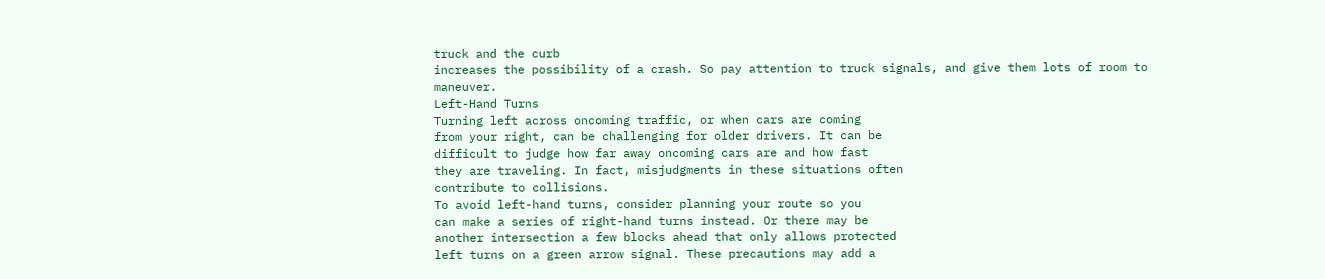truck and the curb
increases the possibility of a crash. So pay attention to truck signals, and give them lots of room to maneuver.
Left-Hand Turns
Turning left across oncoming traffic, or when cars are coming
from your right, can be challenging for older drivers. It can be
difficult to judge how far away oncoming cars are and how fast
they are traveling. In fact, misjudgments in these situations often
contribute to collisions.
To avoid left-hand turns, consider planning your route so you
can make a series of right-hand turns instead. Or there may be
another intersection a few blocks ahead that only allows protected
left turns on a green arrow signal. These precautions may add a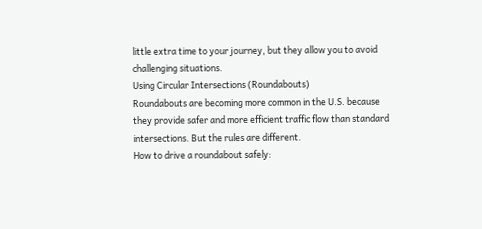little extra time to your journey, but they allow you to avoid
challenging situations.
Using Circular Intersections (Roundabouts)
Roundabouts are becoming more common in the U.S. because
they provide safer and more efficient traffic flow than standard
intersections. But the rules are different.
How to drive a roundabout safely: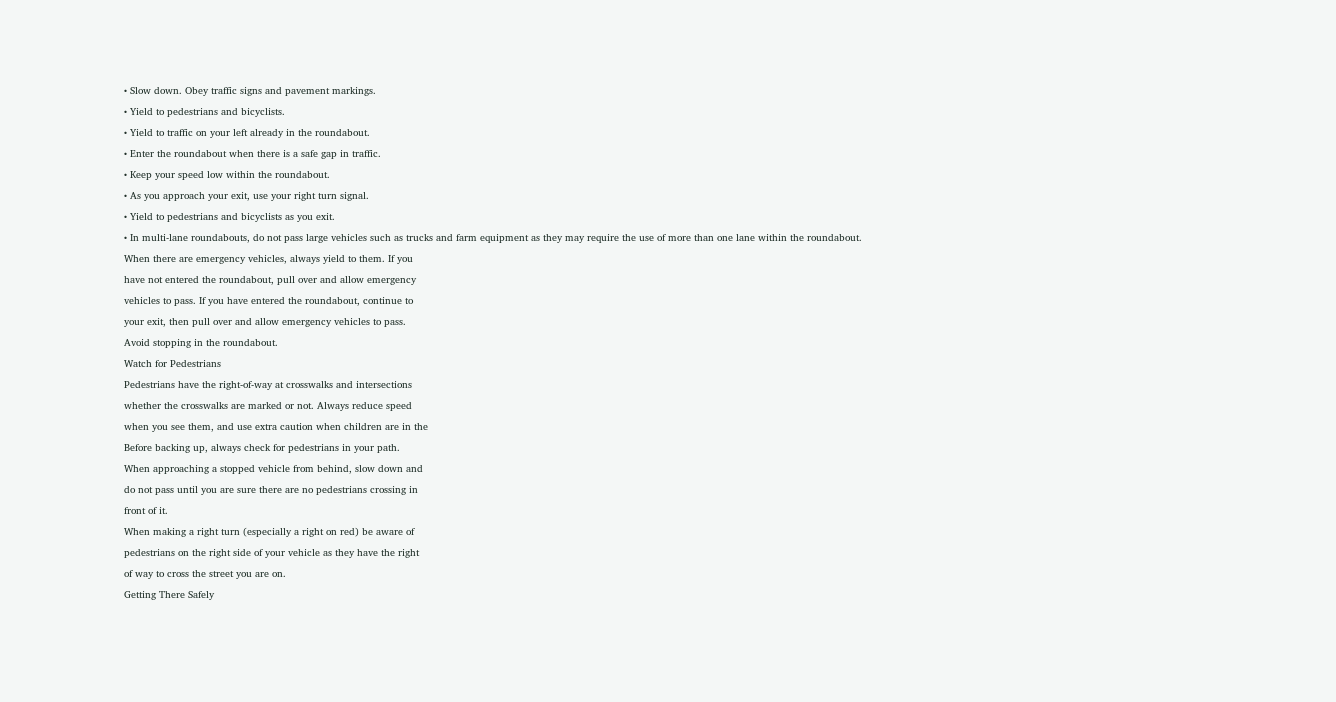• Slow down. Obey traffic signs and pavement markings.
• Yield to pedestrians and bicyclists.
• Yield to traffic on your left already in the roundabout.
• Enter the roundabout when there is a safe gap in traffic.
• Keep your speed low within the roundabout.
• As you approach your exit, use your right turn signal.
• Yield to pedestrians and bicyclists as you exit.
• In multi-lane roundabouts, do not pass large vehicles such as trucks and farm equipment as they may require the use of more than one lane within the roundabout.
When there are emergency vehicles, always yield to them. If you
have not entered the roundabout, pull over and allow emergency
vehicles to pass. If you have entered the roundabout, continue to
your exit, then pull over and allow emergency vehicles to pass.
Avoid stopping in the roundabout.
Watch for Pedestrians
Pedestrians have the right-of-way at crosswalks and intersections
whether the crosswalks are marked or not. Always reduce speed
when you see them, and use extra caution when children are in the
Before backing up, always check for pedestrians in your path.
When approaching a stopped vehicle from behind, slow down and
do not pass until you are sure there are no pedestrians crossing in
front of it.
When making a right turn (especially a right on red) be aware of
pedestrians on the right side of your vehicle as they have the right
of way to cross the street you are on.
Getting There Safely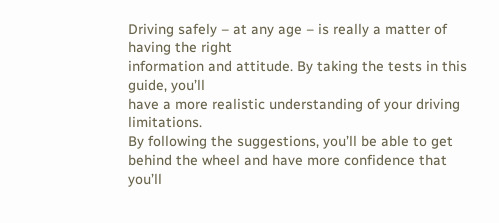Driving safely – at any age – is really a matter of having the right
information and attitude. By taking the tests in this guide, you’ll
have a more realistic understanding of your driving limitations.
By following the suggestions, you’ll be able to get behind the wheel and have more confidence that you’ll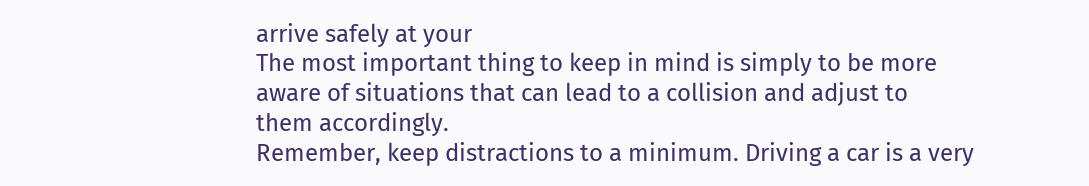arrive safely at your
The most important thing to keep in mind is simply to be more
aware of situations that can lead to a collision and adjust to
them accordingly.
Remember, keep distractions to a minimum. Driving a car is a very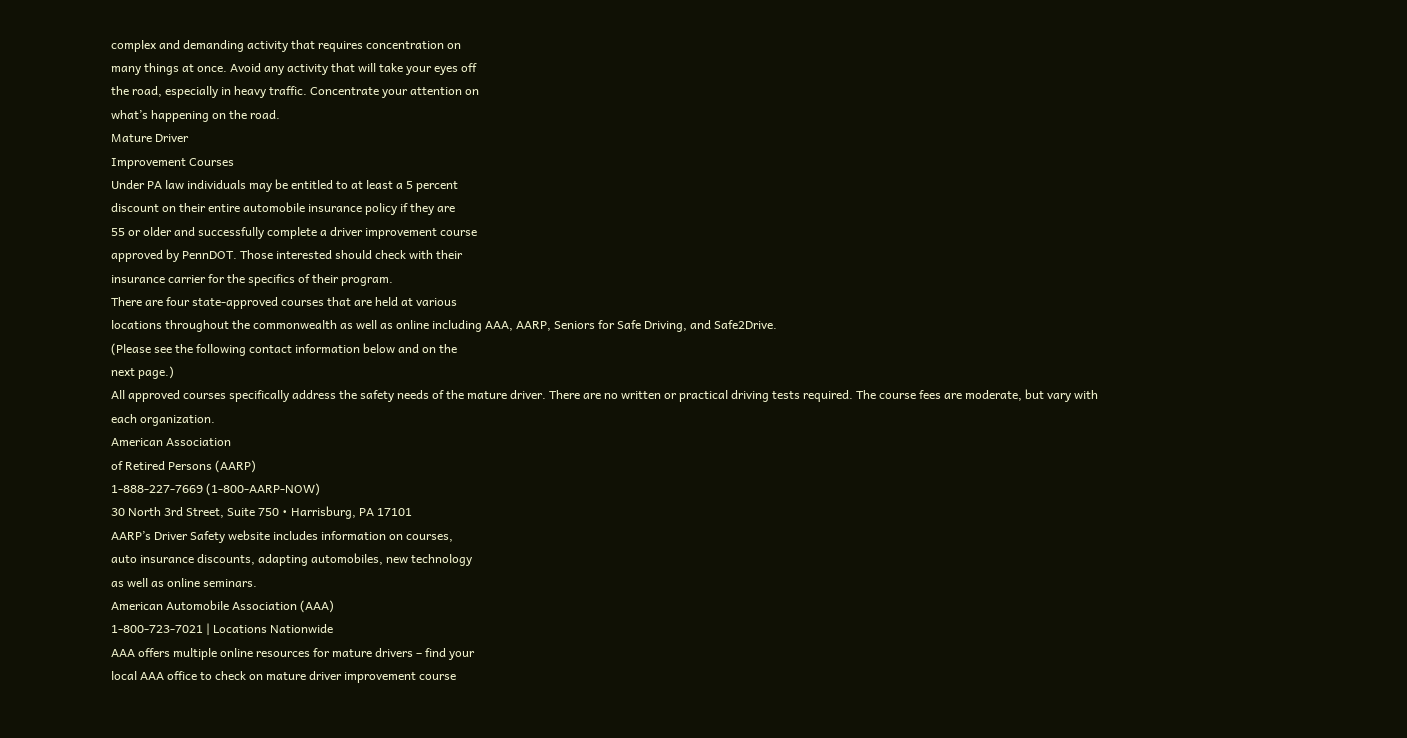complex and demanding activity that requires concentration on
many things at once. Avoid any activity that will take your eyes off
the road, especially in heavy traffic. Concentrate your attention on
what’s happening on the road.
Mature Driver
Improvement Courses
Under PA law individuals may be entitled to at least a 5 percent
discount on their entire automobile insurance policy if they are
55 or older and successfully complete a driver improvement course
approved by PennDOT. Those interested should check with their
insurance carrier for the specifics of their program.
There are four state-approved courses that are held at various
locations throughout the commonwealth as well as online including AAA, AARP, Seniors for Safe Driving, and Safe2Drive.
(Please see the following contact information below and on the
next page.)
All approved courses specifically address the safety needs of the mature driver. There are no written or practical driving tests required. The course fees are moderate, but vary with each organization.
American Association
of Retired Persons (AARP)
1-888-227-7669 (1-800-AARP-NOW)
30 North 3rd Street, Suite 750 • Harrisburg, PA 17101
AARP’s Driver Safety website includes information on courses,
auto insurance discounts, adapting automobiles, new technology
as well as online seminars.
American Automobile Association (AAA)
1-800-723-7021 | Locations Nationwide
AAA offers multiple online resources for mature drivers – find your
local AAA office to check on mature driver improvement course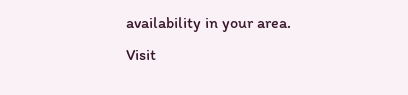availability in your area.
Visit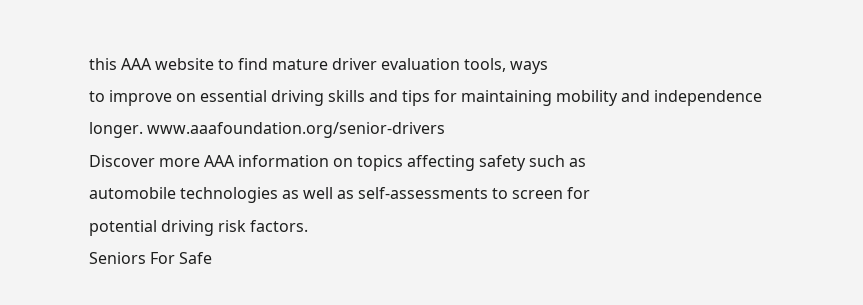this AAA website to find mature driver evaluation tools, ways
to improve on essential driving skills and tips for maintaining mobility and independence longer. www.aaafoundation.org/senior-drivers
Discover more AAA information on topics affecting safety such as
automobile technologies as well as self-assessments to screen for
potential driving risk factors.
Seniors For Safe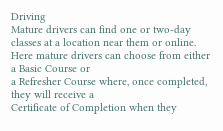Driving
Mature drivers can find one or two-day classes at a location near them or online.
Here mature drivers can choose from either a Basic Course or
a Refresher Course where, once completed, they will receive a
Certificate of Completion when they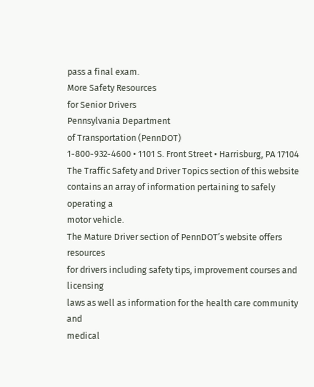pass a final exam.
More Safety Resources
for Senior Drivers
Pennsylvania Department
of Transportation (PennDOT)
1-800-932-4600 • 1101 S. Front Street • Harrisburg, PA 17104
The Traffic Safety and Driver Topics section of this website
contains an array of information pertaining to safely operating a
motor vehicle.
The Mature Driver section of PennDOT’s website offers resources
for drivers including safety tips, improvement courses and licensing
laws as well as information for the health care community and
medical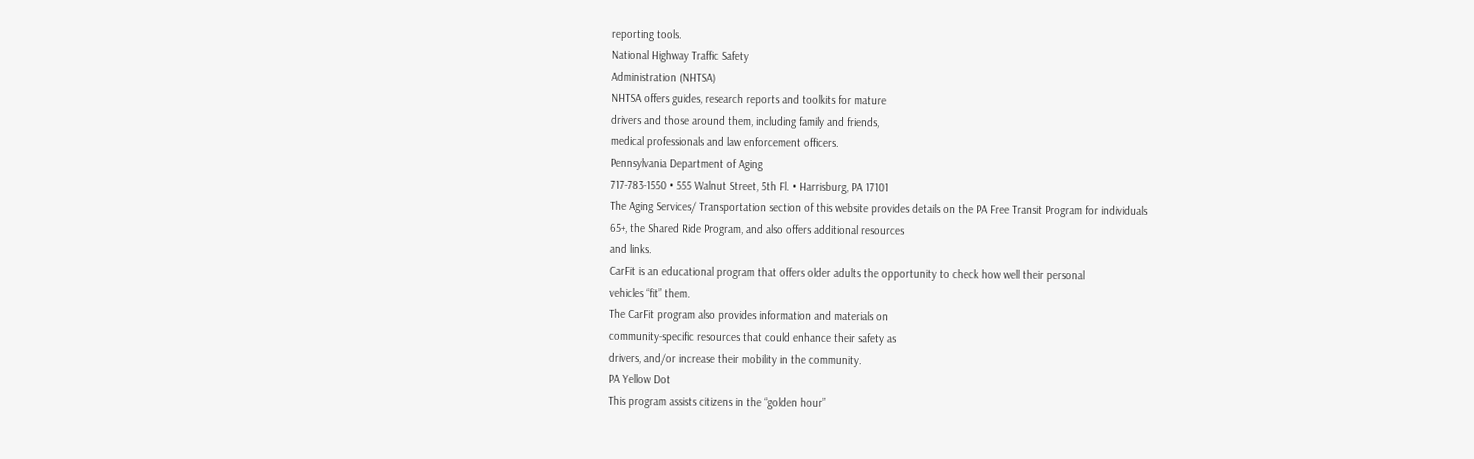reporting tools.
National Highway Traffic Safety
Administration (NHTSA)
NHTSA offers guides, research reports and toolkits for mature
drivers and those around them, including family and friends,
medical professionals and law enforcement officers.
Pennsylvania Department of Aging
717-783-1550 • 555 Walnut Street, 5th Fl. • Harrisburg, PA 17101
The Aging Services/ Transportation section of this website provides details on the PA Free Transit Program for individuals
65+, the Shared Ride Program, and also offers additional resources
and links.
CarFit is an educational program that offers older adults the opportunity to check how well their personal
vehicles “fit” them.
The CarFit program also provides information and materials on
community-specific resources that could enhance their safety as
drivers, and/or increase their mobility in the community.
PA Yellow Dot
This program assists citizens in the “golden hour”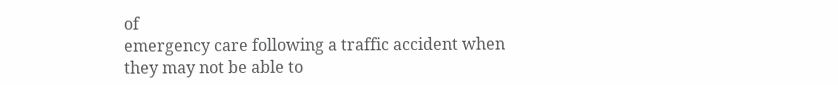of
emergency care following a traffic accident when they may not be able to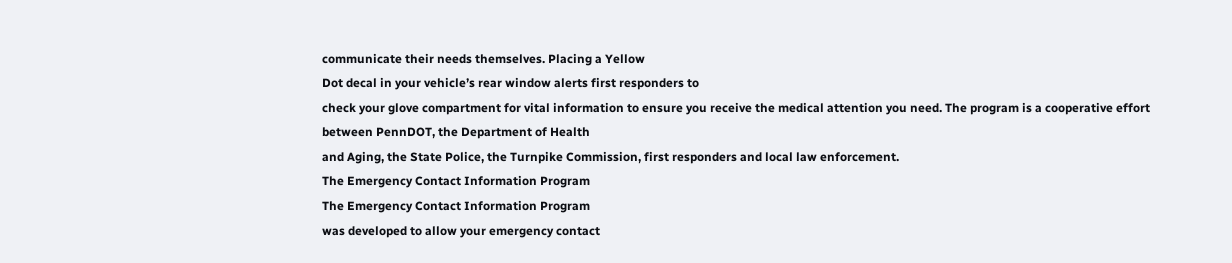communicate their needs themselves. Placing a Yellow
Dot decal in your vehicle’s rear window alerts first responders to
check your glove compartment for vital information to ensure you receive the medical attention you need. The program is a cooperative effort between PennDOT, the Department of Health
and Aging, the State Police, the Turnpike Commission, first responders and local law enforcement.
The Emergency Contact Information Program
The Emergency Contact Information Program
was developed to allow your emergency contact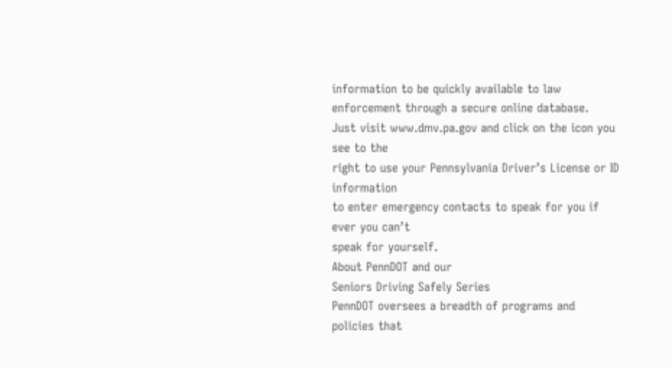information to be quickly available to law
enforcement through a secure online database.
Just visit www.dmv.pa.gov and click on the icon you see to the
right to use your Pennsylvania Driver’s License or ID information
to enter emergency contacts to speak for you if ever you can’t
speak for yourself.
About PennDOT and our
Seniors Driving Safely Series
PennDOT oversees a breadth of programs and policies that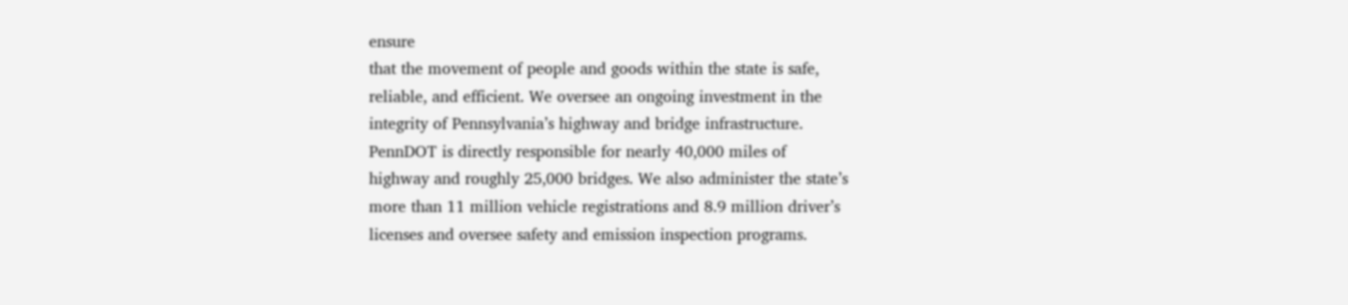ensure
that the movement of people and goods within the state is safe,
reliable, and efficient. We oversee an ongoing investment in the
integrity of Pennsylvania’s highway and bridge infrastructure.
PennDOT is directly responsible for nearly 40,000 miles of
highway and roughly 25,000 bridges. We also administer the state’s
more than 11 million vehicle registrations and 8.9 million driver’s
licenses and oversee safety and emission inspection programs.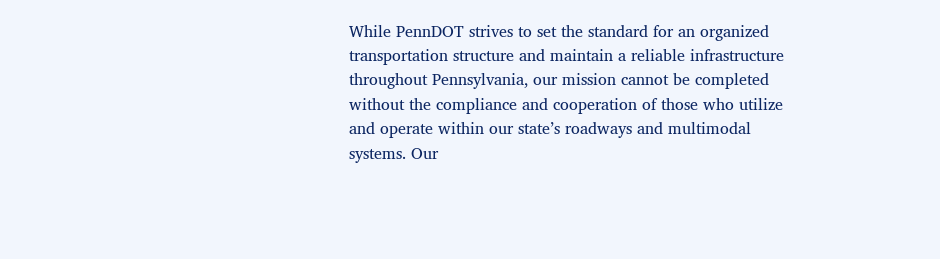While PennDOT strives to set the standard for an organized
transportation structure and maintain a reliable infrastructure
throughout Pennsylvania, our mission cannot be completed
without the compliance and cooperation of those who utilize
and operate within our state’s roadways and multimodal
systems. Our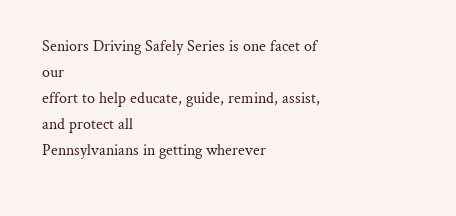Seniors Driving Safely Series is one facet of our
effort to help educate, guide, remind, assist, and protect all
Pennsylvanians in getting wherever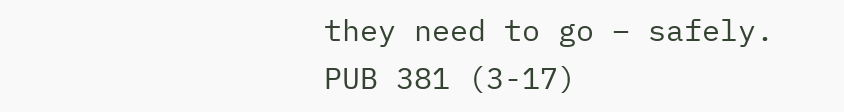they need to go – safely.
PUB 381 (3-17)